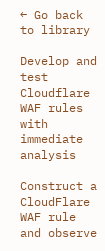← Go back to library

Develop and test Cloudflare WAF rules with immediate analysis

Construct a CloudFlare WAF rule and observe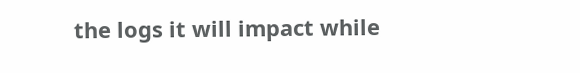the logs it will impact while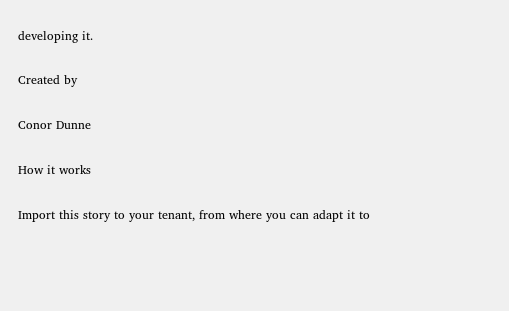developing it.

Created by

Conor Dunne

How it works

Import this story to your tenant, from where you can adapt it to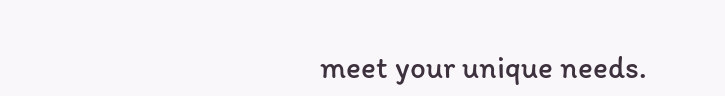meet your unique needs.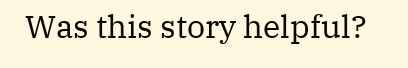Was this story helpful?